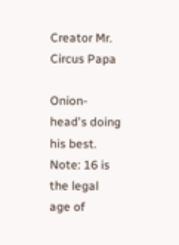Creator Mr. Circus Papa

Onion-head's doing his best. Note: 16 is the legal age of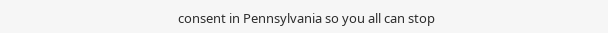consent in Pennsylvania so you all can stop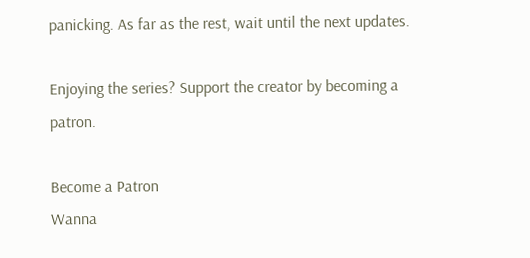panicking. As far as the rest, wait until the next updates.

Enjoying the series? Support the creator by becoming a patron.

Become a Patron
Wanna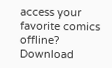access your favorite comics offline? Download